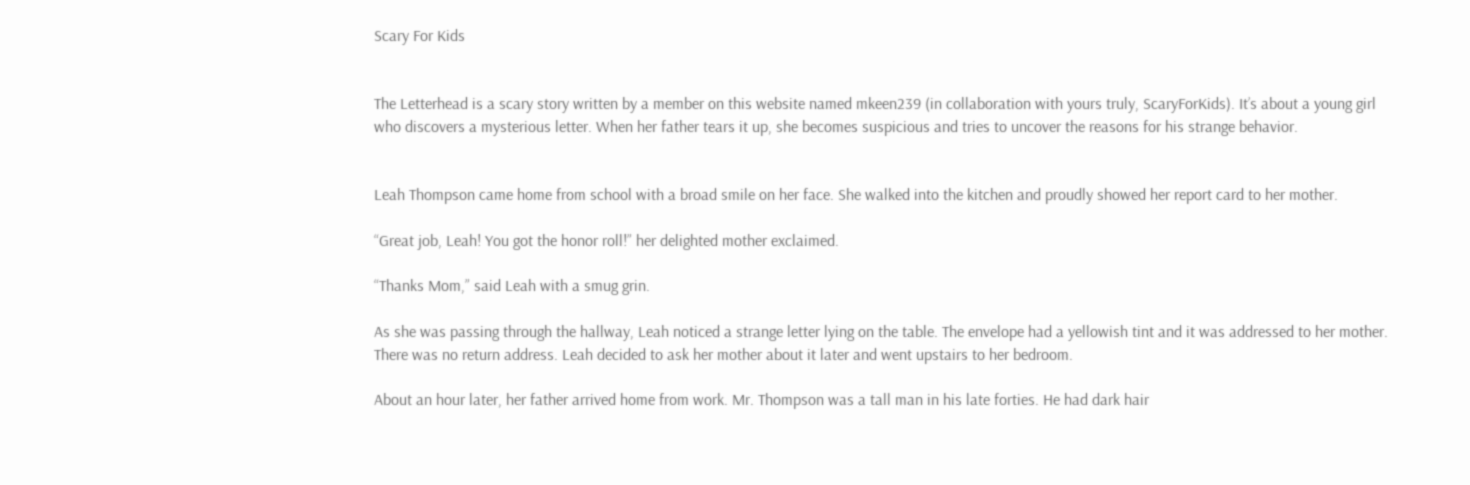Scary For Kids


The Letterhead is a scary story written by a member on this website named mkeen239 (in collaboration with yours truly, ScaryForKids). It’s about a young girl who discovers a mysterious letter. When her father tears it up, she becomes suspicious and tries to uncover the reasons for his strange behavior.


Leah Thompson came home from school with a broad smile on her face. She walked into the kitchen and proudly showed her report card to her mother.

“Great job, Leah! You got the honor roll!” her delighted mother exclaimed.

“Thanks Mom,” said Leah with a smug grin.

As she was passing through the hallway, Leah noticed a strange letter lying on the table. The envelope had a yellowish tint and it was addressed to her mother. There was no return address. Leah decided to ask her mother about it later and went upstairs to her bedroom.

About an hour later, her father arrived home from work. Mr. Thompson was a tall man in his late forties. He had dark hair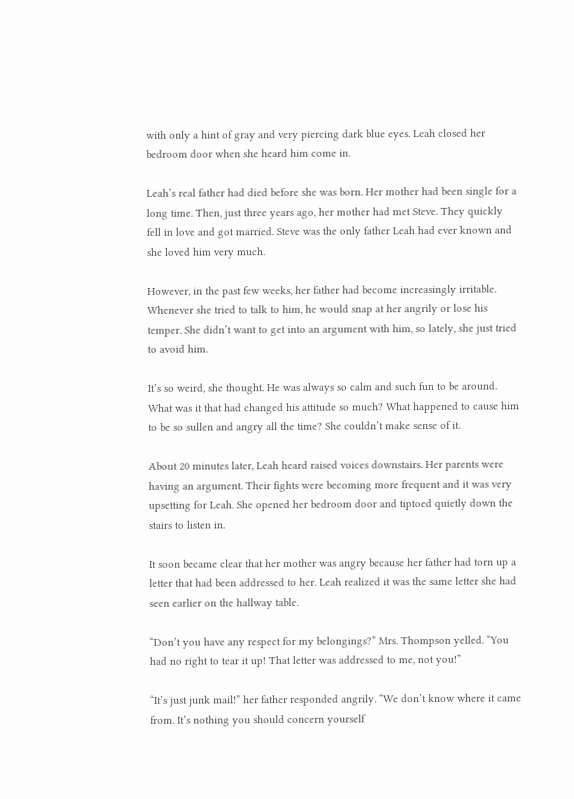with only a hint of gray and very piercing dark blue eyes. Leah closed her bedroom door when she heard him come in.

Leah’s real father had died before she was born. Her mother had been single for a long time. Then, just three years ago, her mother had met Steve. They quickly fell in love and got married. Steve was the only father Leah had ever known and she loved him very much.

However, in the past few weeks, her father had become increasingly irritable. Whenever she tried to talk to him, he would snap at her angrily or lose his temper. She didn’t want to get into an argument with him, so lately, she just tried to avoid him.

It’s so weird, she thought. He was always so calm and such fun to be around. What was it that had changed his attitude so much? What happened to cause him to be so sullen and angry all the time? She couldn’t make sense of it.

About 20 minutes later, Leah heard raised voices downstairs. Her parents were having an argument. Their fights were becoming more frequent and it was very upsetting for Leah. She opened her bedroom door and tiptoed quietly down the stairs to listen in.

It soon became clear that her mother was angry because her father had torn up a letter that had been addressed to her. Leah realized it was the same letter she had seen earlier on the hallway table.

“Don’t you have any respect for my belongings?” Mrs. Thompson yelled. “You had no right to tear it up! That letter was addressed to me, not you!”

“It’s just junk mail!” her father responded angrily. “We don’t know where it came from. It’s nothing you should concern yourself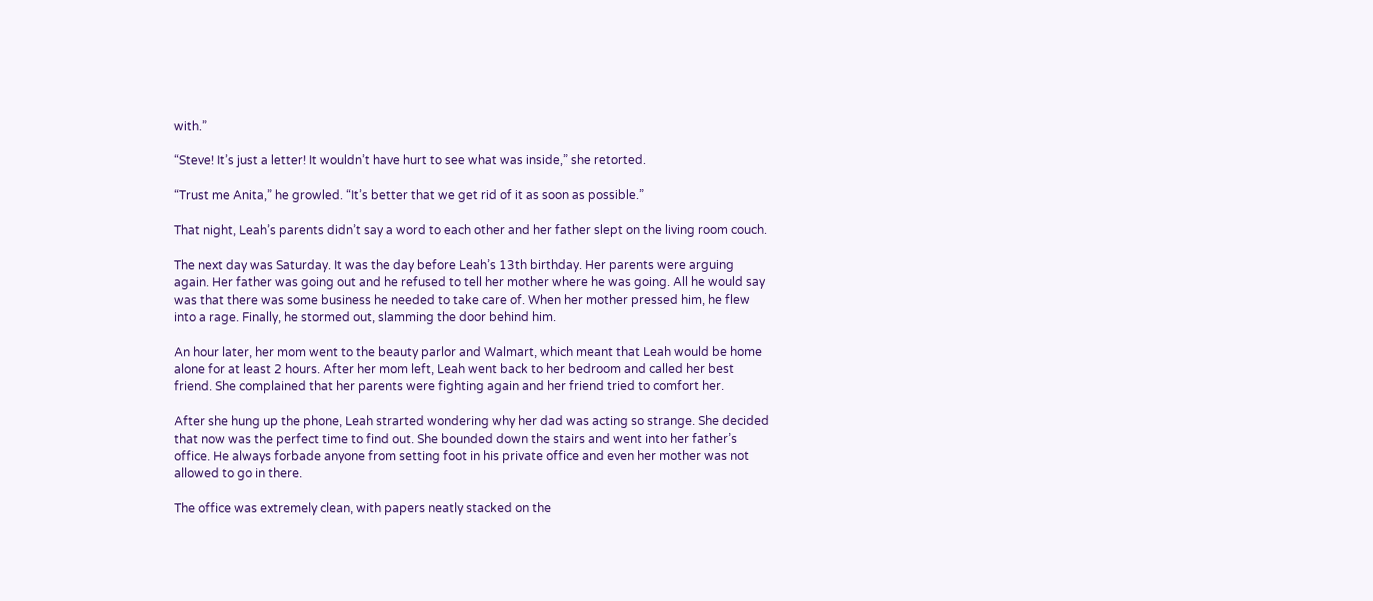with.”

“Steve! It’s just a letter! It wouldn’t have hurt to see what was inside,” she retorted.

“Trust me Anita,” he growled. “It’s better that we get rid of it as soon as possible.”

That night, Leah’s parents didn’t say a word to each other and her father slept on the living room couch.

The next day was Saturday. It was the day before Leah’s 13th birthday. Her parents were arguing again. Her father was going out and he refused to tell her mother where he was going. All he would say was that there was some business he needed to take care of. When her mother pressed him, he flew into a rage. Finally, he stormed out, slamming the door behind him.

An hour later, her mom went to the beauty parlor and Walmart, which meant that Leah would be home alone for at least 2 hours. After her mom left, Leah went back to her bedroom and called her best friend. She complained that her parents were fighting again and her friend tried to comfort her.

After she hung up the phone, Leah strarted wondering why her dad was acting so strange. She decided that now was the perfect time to find out. She bounded down the stairs and went into her father’s office. He always forbade anyone from setting foot in his private office and even her mother was not allowed to go in there.

The office was extremely clean, with papers neatly stacked on the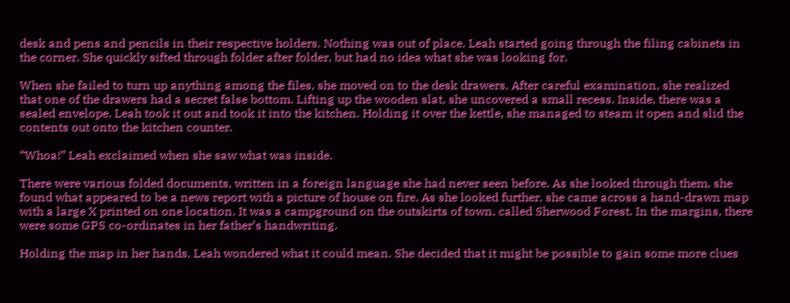desk and pens and pencils in their respective holders. Nothing was out of place. Leah started going through the filing cabinets in the corner. She quickly sifted through folder after folder, but had no idea what she was looking for.

When she failed to turn up anything among the files, she moved on to the desk drawers. After careful examination, she realized that one of the drawers had a secret false bottom. Lifting up the wooden slat, she uncovered a small recess. Inside, there was a sealed envelope. Leah took it out and took it into the kitchen. Holding it over the kettle, she managed to steam it open and slid the contents out onto the kitchen counter.

“Whoa!” Leah exclaimed when she saw what was inside.

There were various folded documents, written in a foreign language she had never seen before. As she looked through them, she found what appeared to be a news report with a picture of house on fire. As she looked further, she came across a hand-drawn map with a large X printed on one location. It was a campground on the outskirts of town, called Sherwood Forest. In the margins, there were some GPS co-ordinates in her father’s handwriting.

Holding the map in her hands, Leah wondered what it could mean. She decided that it might be possible to gain some more clues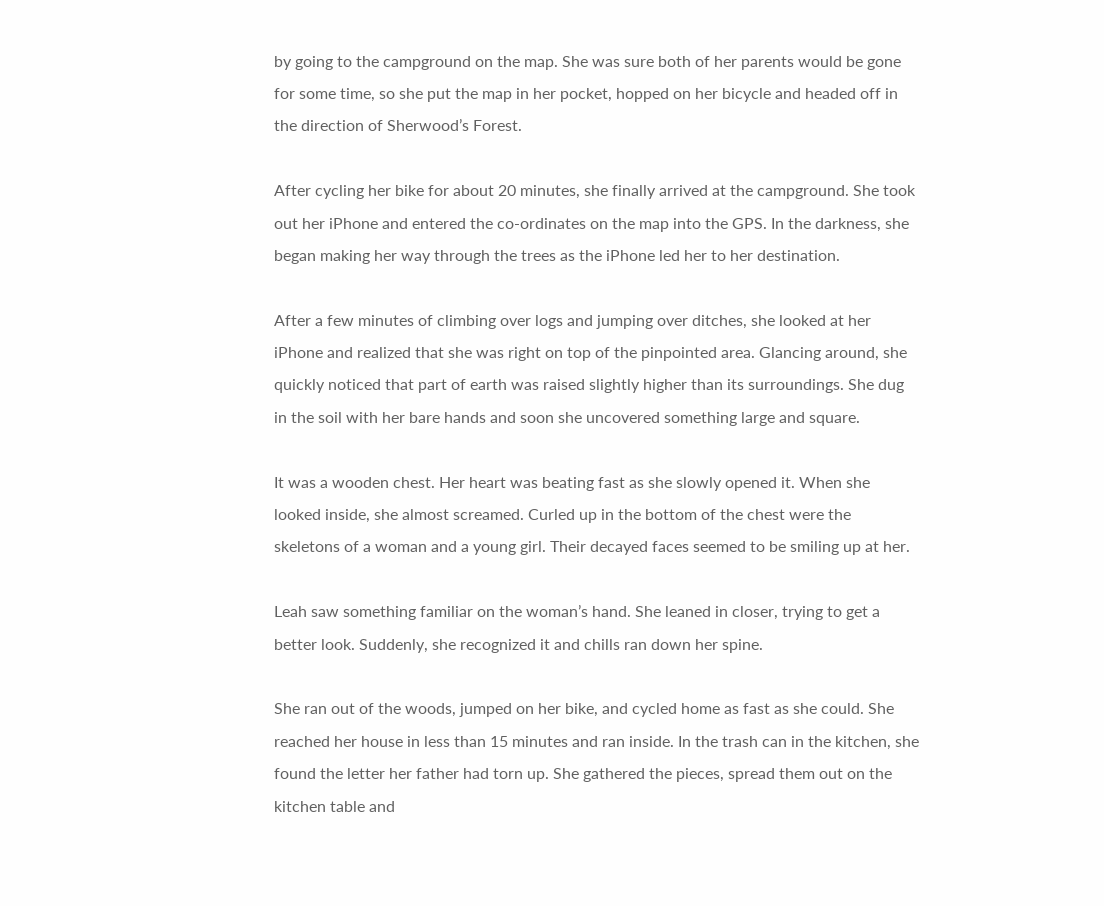by going to the campground on the map. She was sure both of her parents would be gone for some time, so she put the map in her pocket, hopped on her bicycle and headed off in the direction of Sherwood’s Forest.

After cycling her bike for about 20 minutes, she finally arrived at the campground. She took out her iPhone and entered the co-ordinates on the map into the GPS. In the darkness, she began making her way through the trees as the iPhone led her to her destination.

After a few minutes of climbing over logs and jumping over ditches, she looked at her iPhone and realized that she was right on top of the pinpointed area. Glancing around, she quickly noticed that part of earth was raised slightly higher than its surroundings. She dug in the soil with her bare hands and soon she uncovered something large and square.

It was a wooden chest. Her heart was beating fast as she slowly opened it. When she looked inside, she almost screamed. Curled up in the bottom of the chest were the skeletons of a woman and a young girl. Their decayed faces seemed to be smiling up at her.

Leah saw something familiar on the woman’s hand. She leaned in closer, trying to get a better look. Suddenly, she recognized it and chills ran down her spine.

She ran out of the woods, jumped on her bike, and cycled home as fast as she could. She reached her house in less than 15 minutes and ran inside. In the trash can in the kitchen, she found the letter her father had torn up. She gathered the pieces, spread them out on the kitchen table and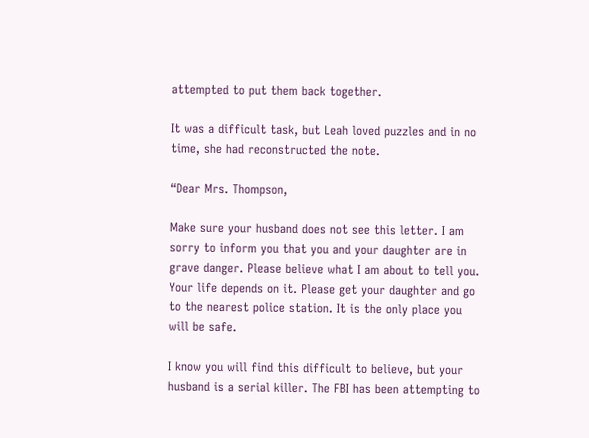attempted to put them back together.

It was a difficult task, but Leah loved puzzles and in no time, she had reconstructed the note.

“Dear Mrs. Thompson,

Make sure your husband does not see this letter. I am sorry to inform you that you and your daughter are in grave danger. Please believe what I am about to tell you. Your life depends on it. Please get your daughter and go to the nearest police station. It is the only place you will be safe.

I know you will find this difficult to believe, but your husband is a serial killer. The FBI has been attempting to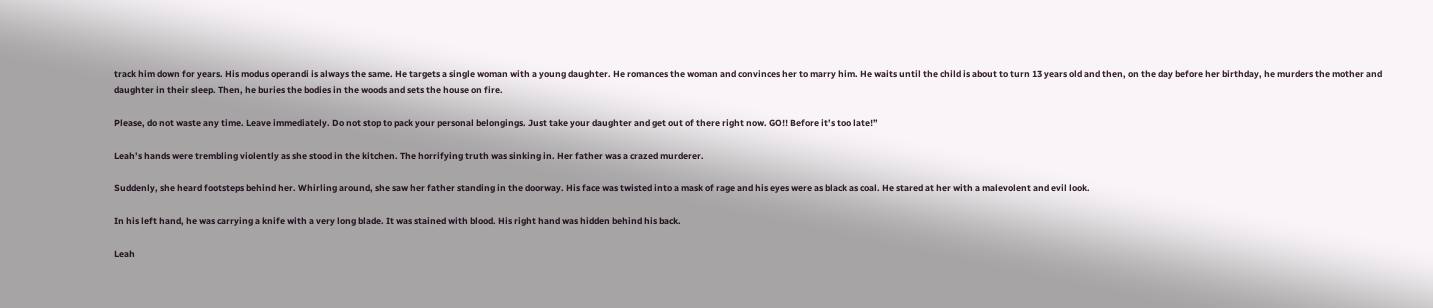track him down for years. His modus operandi is always the same. He targets a single woman with a young daughter. He romances the woman and convinces her to marry him. He waits until the child is about to turn 13 years old and then, on the day before her birthday, he murders the mother and daughter in their sleep. Then, he buries the bodies in the woods and sets the house on fire.

Please, do not waste any time. Leave immediately. Do not stop to pack your personal belongings. Just take your daughter and get out of there right now. GO!! Before it’s too late!”

Leah’s hands were trembling violently as she stood in the kitchen. The horrifying truth was sinking in. Her father was a crazed murderer.

Suddenly, she heard footsteps behind her. Whirling around, she saw her father standing in the doorway. His face was twisted into a mask of rage and his eyes were as black as coal. He stared at her with a malevolent and evil look.

In his left hand, he was carrying a knife with a very long blade. It was stained with blood. His right hand was hidden behind his back.

Leah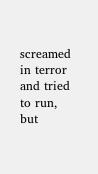screamed in terror and tried to run, but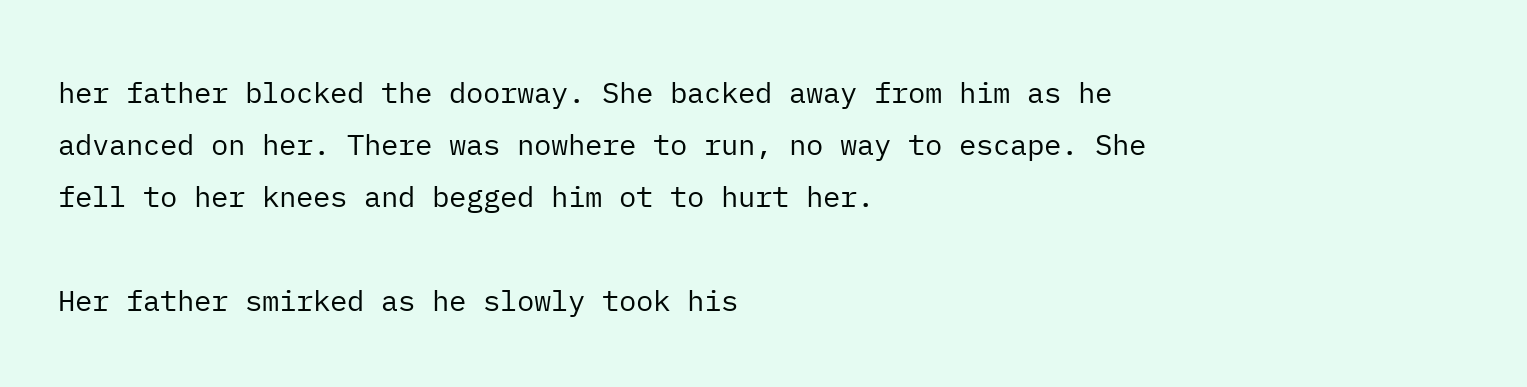her father blocked the doorway. She backed away from him as he advanced on her. There was nowhere to run, no way to escape. She fell to her knees and begged him ot to hurt her.

Her father smirked as he slowly took his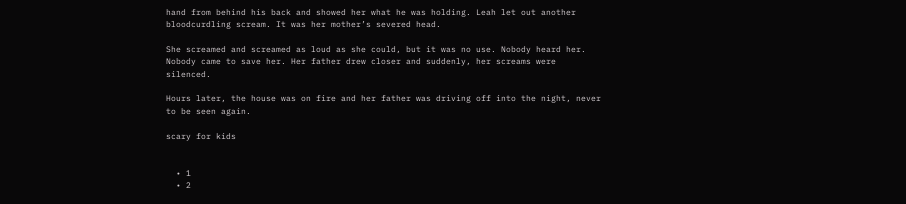hand from behind his back and showed her what he was holding. Leah let out another bloodcurdling scream. It was her mother’s severed head.

She screamed and screamed as loud as she could, but it was no use. Nobody heard her. Nobody came to save her. Her father drew closer and suddenly, her screams were silenced.

Hours later, the house was on fire and her father was driving off into the night, never to be seen again.

scary for kids


  • 1
  • 2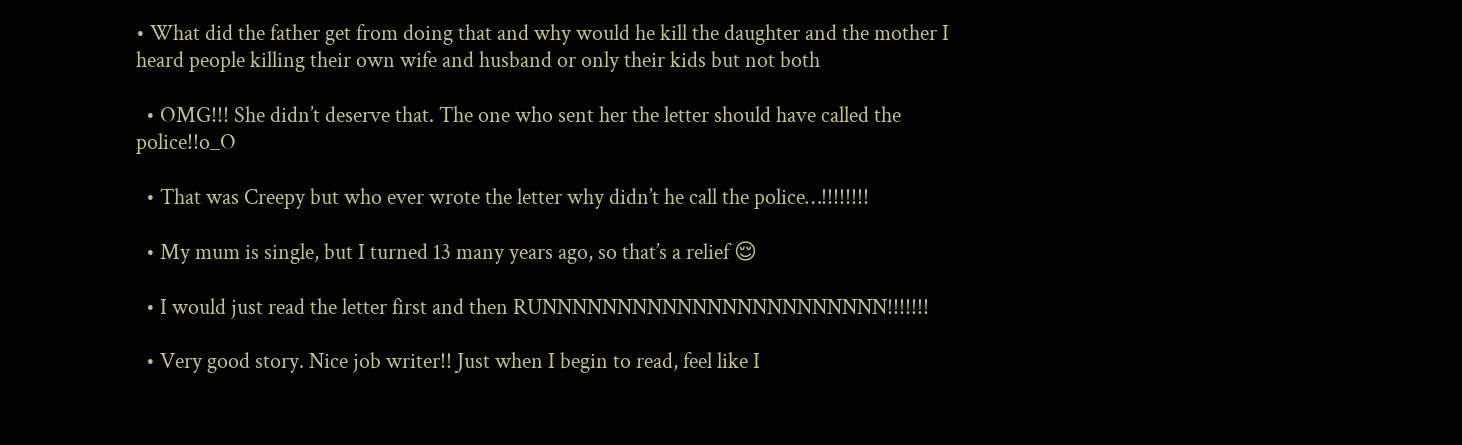• What did the father get from doing that and why would he kill the daughter and the mother I heard people killing their own wife and husband or only their kids but not both

  • OMG!!! She didn’t deserve that. The one who sent her the letter should have called the police!!o_O

  • That was Creepy but who ever wrote the letter why didn’t he call the police…!!!!!!!!

  • My mum is single, but I turned 13 many years ago, so that’s a relief 😌

  • I would just read the letter first and then RUNNNNNNNNNNNNNNNNNNNNNNN!!!!!!!

  • Very good story. Nice job writer!! Just when I begin to read, feel like I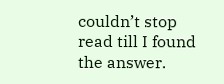couldn’t stop read till I found the answer.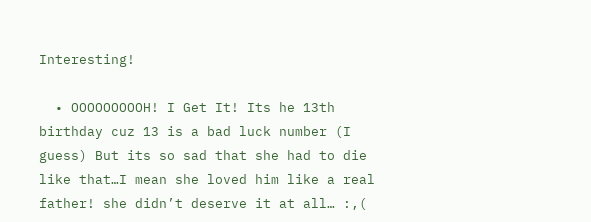Interesting!

  • OOOOOOOOOH! I Get It! Its he 13th birthday cuz 13 is a bad luck number (I guess) But its so sad that she had to die like that…I mean she loved him like a real father! she didn’t deserve it at all… :,(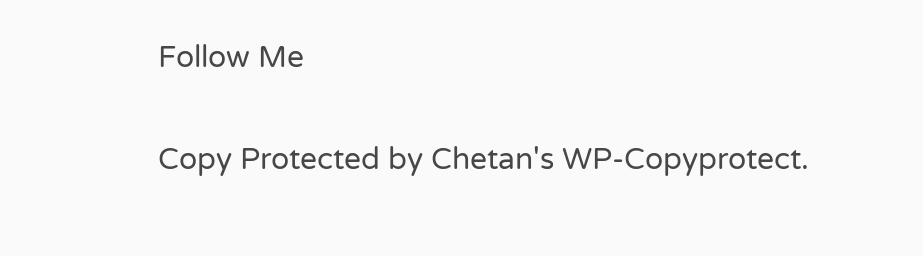Follow Me

Copy Protected by Chetan's WP-Copyprotect.